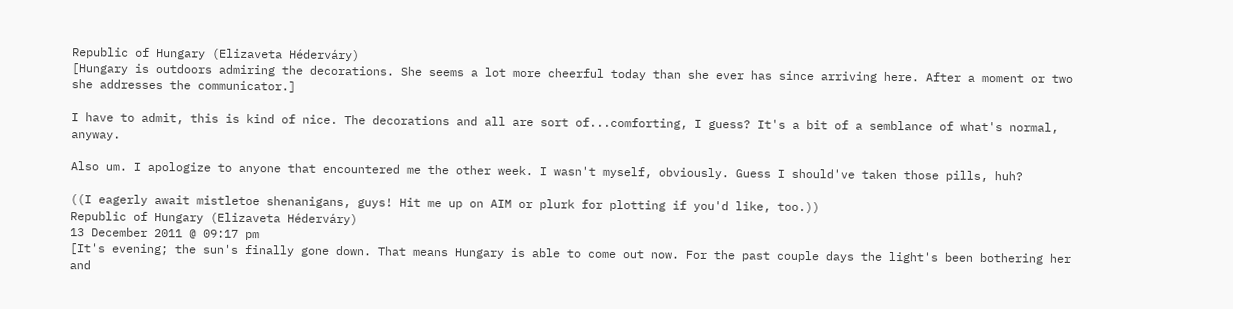Republic of Hungary (Elizaveta Héderváry)
[Hungary is outdoors admiring the decorations. She seems a lot more cheerful today than she ever has since arriving here. After a moment or two she addresses the communicator.]

I have to admit, this is kind of nice. The decorations and all are sort of...comforting, I guess? It's a bit of a semblance of what's normal, anyway.

Also um. I apologize to anyone that encountered me the other week. I wasn't myself, obviously. Guess I should've taken those pills, huh?

((I eagerly await mistletoe shenanigans, guys! Hit me up on AIM or plurk for plotting if you'd like, too.))
Republic of Hungary (Elizaveta Héderváry)
13 December 2011 @ 09:17 pm
[It's evening; the sun's finally gone down. That means Hungary is able to come out now. For the past couple days the light's been bothering her and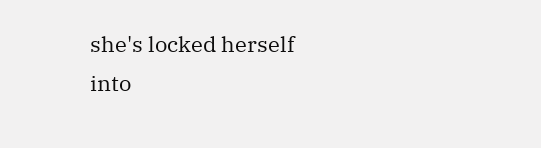she's locked herself into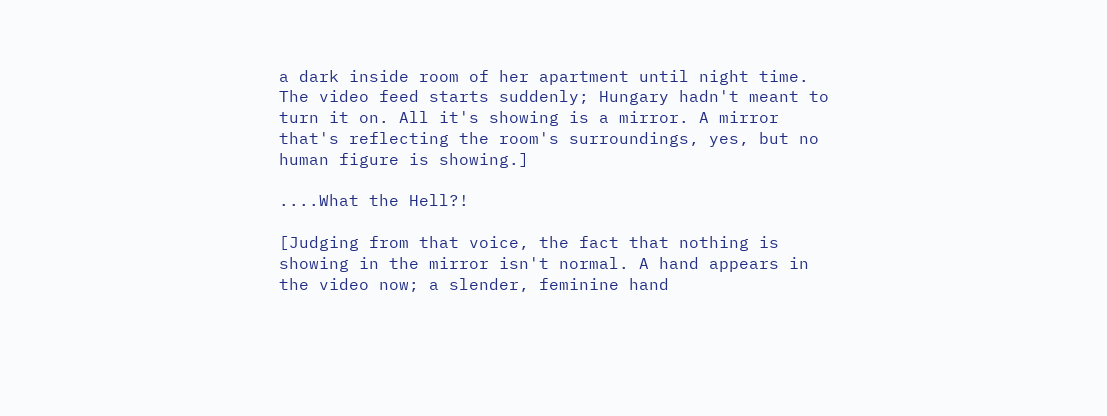a dark inside room of her apartment until night time. The video feed starts suddenly; Hungary hadn't meant to turn it on. All it's showing is a mirror. A mirror that's reflecting the room's surroundings, yes, but no human figure is showing.]

....What the Hell?!

[Judging from that voice, the fact that nothing is showing in the mirror isn't normal. A hand appears in the video now; a slender, feminine hand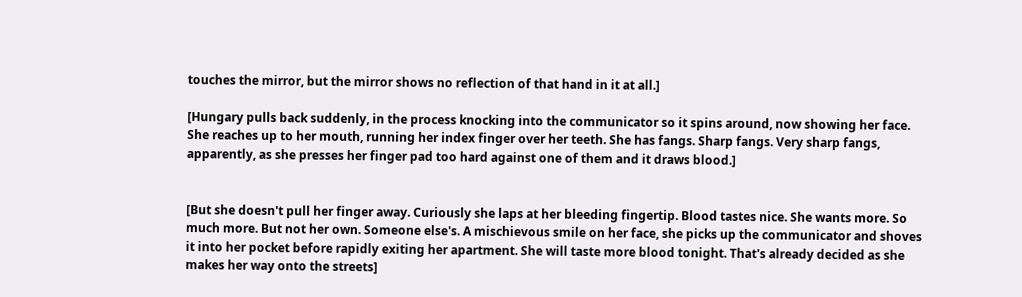touches the mirror, but the mirror shows no reflection of that hand in it at all.]

[Hungary pulls back suddenly, in the process knocking into the communicator so it spins around, now showing her face. She reaches up to her mouth, running her index finger over her teeth. She has fangs. Sharp fangs. Very sharp fangs, apparently, as she presses her finger pad too hard against one of them and it draws blood.]


[But she doesn't pull her finger away. Curiously she laps at her bleeding fingertip. Blood tastes nice. She wants more. So much more. But not her own. Someone else's. A mischievous smile on her face, she picks up the communicator and shoves it into her pocket before rapidly exiting her apartment. She will taste more blood tonight. That's already decided as she makes her way onto the streets]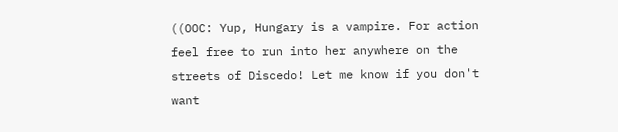((OOC: Yup, Hungary is a vampire. For action feel free to run into her anywhere on the streets of Discedo! Let me know if you don't want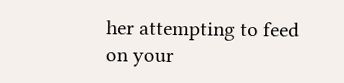her attempting to feed on your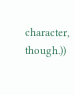character, though.))